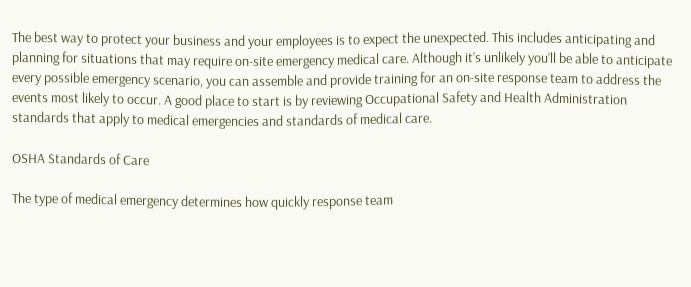The best way to protect your business and your employees is to expect the unexpected. This includes anticipating and planning for situations that may require on-site emergency medical care. Although it’s unlikely you’ll be able to anticipate every possible emergency scenario, you can assemble and provide training for an on-site response team to address the events most likely to occur. A good place to start is by reviewing Occupational Safety and Health Administration standards that apply to medical emergencies and standards of medical care.

OSHA Standards of Care

The type of medical emergency determines how quickly response team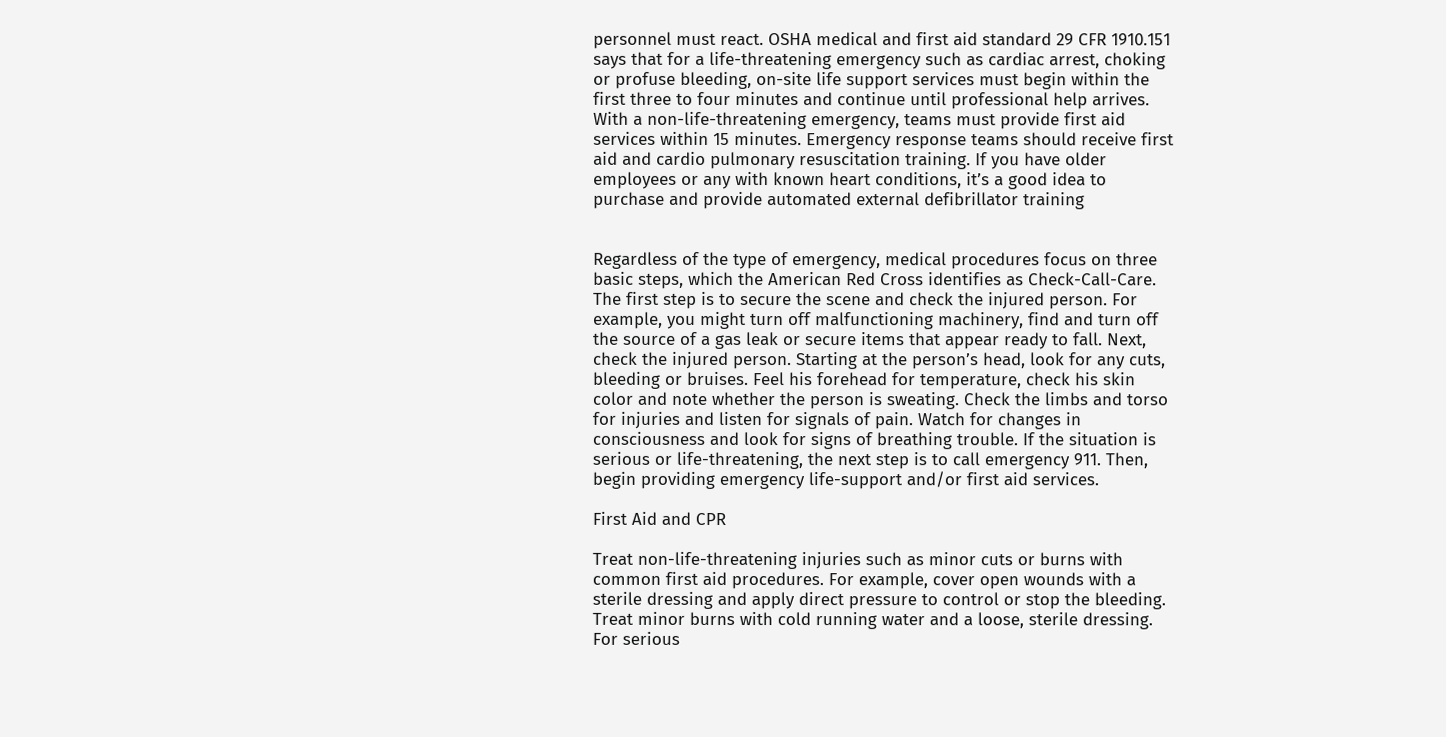personnel must react. OSHA medical and first aid standard 29 CFR 1910.151 says that for a life-threatening emergency such as cardiac arrest, choking or profuse bleeding, on-site life support services must begin within the first three to four minutes and continue until professional help arrives. With a non-life-threatening emergency, teams must provide first aid services within 15 minutes. Emergency response teams should receive first aid and cardio pulmonary resuscitation training. If you have older employees or any with known heart conditions, it’s a good idea to purchase and provide automated external defibrillator training


Regardless of the type of emergency, medical procedures focus on three basic steps, which the American Red Cross identifies as Check-Call-Care. The first step is to secure the scene and check the injured person. For example, you might turn off malfunctioning machinery, find and turn off the source of a gas leak or secure items that appear ready to fall. Next, check the injured person. Starting at the person’s head, look for any cuts, bleeding or bruises. Feel his forehead for temperature, check his skin color and note whether the person is sweating. Check the limbs and torso for injuries and listen for signals of pain. Watch for changes in consciousness and look for signs of breathing trouble. If the situation is serious or life-threatening, the next step is to call emergency 911. Then, begin providing emergency life-support and/or first aid services.

First Aid and CPR

Treat non-life-threatening injuries such as minor cuts or burns with common first aid procedures. For example, cover open wounds with a sterile dressing and apply direct pressure to control or stop the bleeding. Treat minor burns with cold running water and a loose, sterile dressing. For serious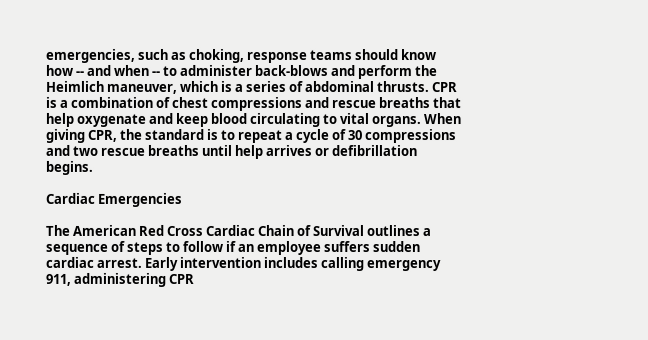emergencies, such as choking, response teams should know how -- and when -- to administer back-blows and perform the Heimlich maneuver, which is a series of abdominal thrusts. CPR is a combination of chest compressions and rescue breaths that help oxygenate and keep blood circulating to vital organs. When giving CPR, the standard is to repeat a cycle of 30 compressions and two rescue breaths until help arrives or defibrillation begins.

Cardiac Emergencies

The American Red Cross Cardiac Chain of Survival outlines a sequence of steps to follow if an employee suffers sudden cardiac arrest. Early intervention includes calling emergency 911, administering CPR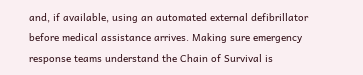and, if available, using an automated external defibrillator before medical assistance arrives. Making sure emergency response teams understand the Chain of Survival is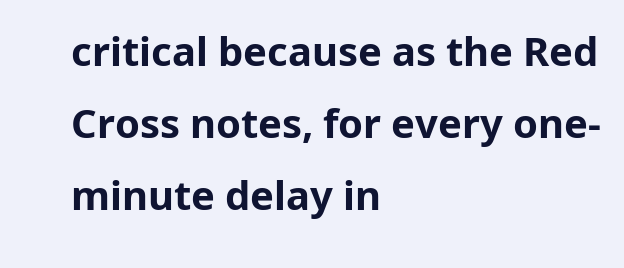critical because as the Red Cross notes, for every one-minute delay in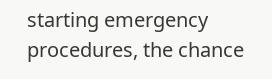starting emergency procedures, the chance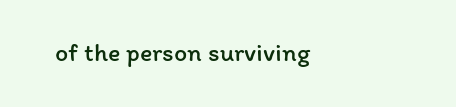of the person surviving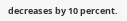decreases by 10 percent.